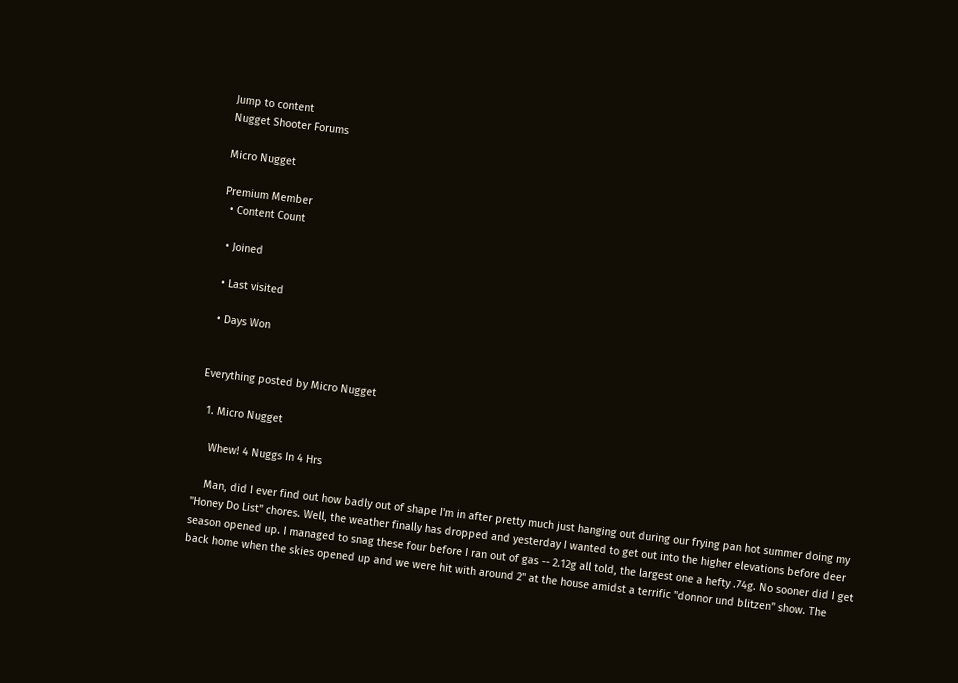Jump to content
Nugget Shooter Forums

Micro Nugget

Premium Member
  • Content Count

  • Joined

  • Last visited

  • Days Won


Everything posted by Micro Nugget

  1. Micro Nugget

    Whew! 4 Nuggs In 4 Hrs

    Man, did I ever find out how badly out of shape I'm in after pretty much just hanging out during our frying pan hot summer doing my "Honey Do List" chores. Well, the weather finally has dropped and yesterday I wanted to get out into the higher elevations before deer season opened up. I managed to snag these four before I ran out of gas -- 2.12g all told, the largest one a hefty .74g. No sooner did I get back home when the skies opened up and we were hit with around 2" at the house amidst a terrific "donnor und blitzen" show. The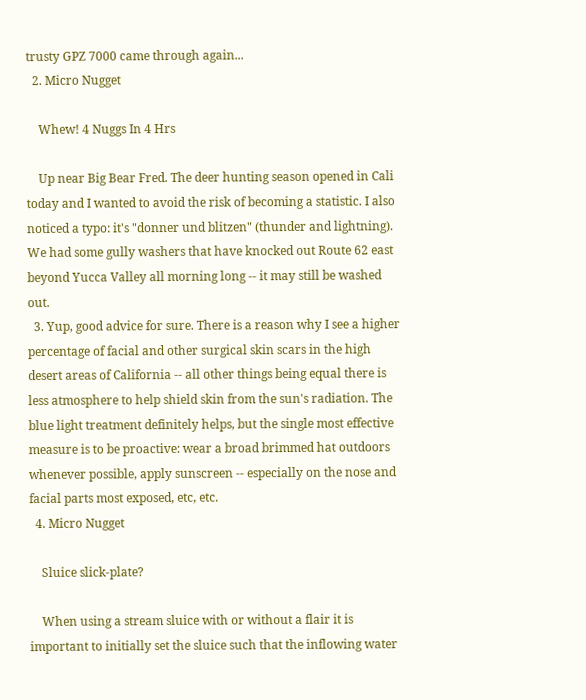trusty GPZ 7000 came through again...
  2. Micro Nugget

    Whew! 4 Nuggs In 4 Hrs

    Up near Big Bear Fred. The deer hunting season opened in Cali today and I wanted to avoid the risk of becoming a statistic. I also noticed a typo: it's "donner und blitzen" (thunder and lightning). We had some gully washers that have knocked out Route 62 east beyond Yucca Valley all morning long -- it may still be washed out.
  3. Yup, good advice for sure. There is a reason why I see a higher percentage of facial and other surgical skin scars in the high desert areas of California -- all other things being equal there is less atmosphere to help shield skin from the sun's radiation. The blue light treatment definitely helps, but the single most effective measure is to be proactive: wear a broad brimmed hat outdoors whenever possible, apply sunscreen -- especially on the nose and facial parts most exposed, etc, etc.
  4. Micro Nugget

    Sluice slick-plate?

    When using a stream sluice with or without a flair it is important to initially set the sluice such that the inflowing water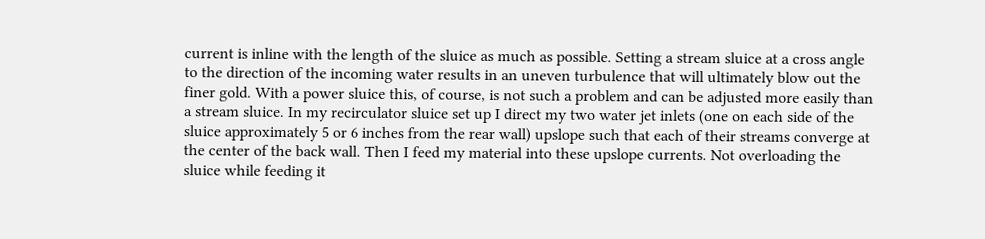current is inline with the length of the sluice as much as possible. Setting a stream sluice at a cross angle to the direction of the incoming water results in an uneven turbulence that will ultimately blow out the finer gold. With a power sluice this, of course, is not such a problem and can be adjusted more easily than a stream sluice. In my recirculator sluice set up I direct my two water jet inlets (one on each side of the sluice approximately 5 or 6 inches from the rear wall) upslope such that each of their streams converge at the center of the back wall. Then I feed my material into these upslope currents. Not overloading the sluice while feeding it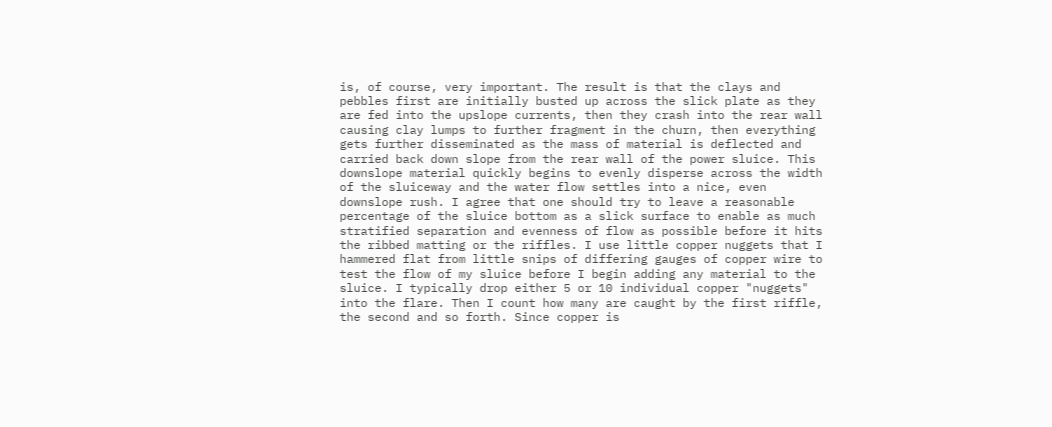is, of course, very important. The result is that the clays and pebbles first are initially busted up across the slick plate as they are fed into the upslope currents, then they crash into the rear wall causing clay lumps to further fragment in the churn, then everything gets further disseminated as the mass of material is deflected and carried back down slope from the rear wall of the power sluice. This downslope material quickly begins to evenly disperse across the width of the sluiceway and the water flow settles into a nice, even downslope rush. I agree that one should try to leave a reasonable percentage of the sluice bottom as a slick surface to enable as much stratified separation and evenness of flow as possible before it hits the ribbed matting or the riffles. I use little copper nuggets that I hammered flat from little snips of differing gauges of copper wire to test the flow of my sluice before I begin adding any material to the sluice. I typically drop either 5 or 10 individual copper "nuggets" into the flare. Then I count how many are caught by the first riffle, the second and so forth. Since copper is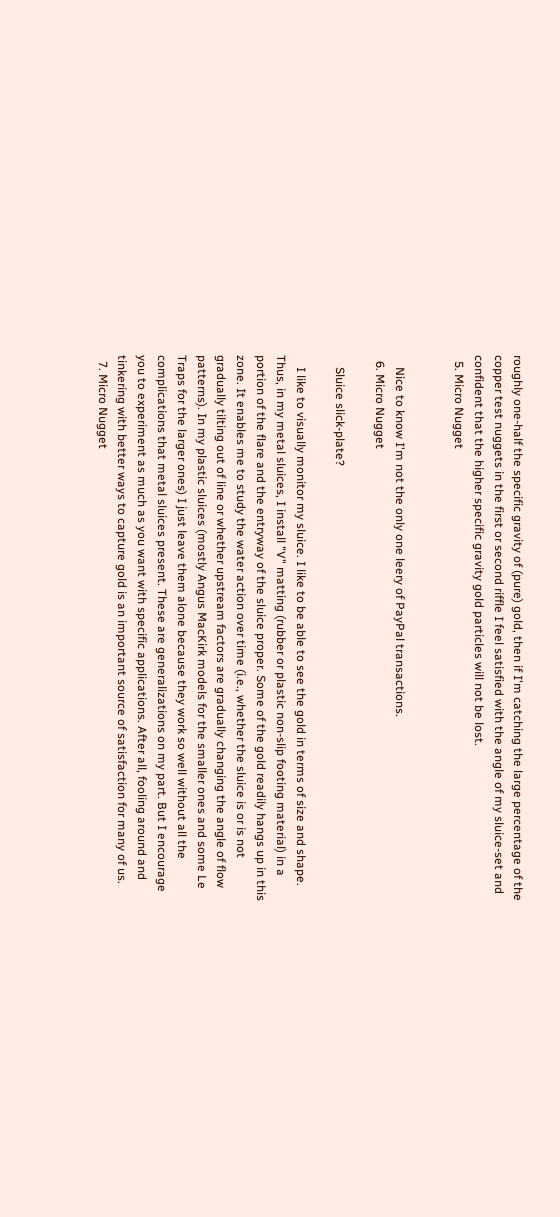roughly one-half the specific gravity of (pure) gold, then if I'm catching the large percentage of the copper test nuggets in the first or second riffle I feel satisfied with the angle of my sluice-set and confident that the higher specific gravity gold particles will not be lost.
  5. Micro Nugget


    Nice to know I'm not the only one leery of PayPal transactions.
  6. Micro Nugget

    Sluice slick-plate?

    I like to visually monitor my sluice. I like to be able to see the gold in terms of size and shape. Thus, in my metal sluices, I install "V" matting (rubber or plastic non-slip footing material) in a portion of the flare and the entryway of the sluice proper. Some of the gold readily hangs up in this zone. It enables me to study the water action over time (i.e., whether the sluice is or is not gradually tilting out of line or whether upstream factors are gradually changing the angle of flow patterns). In my plastic sluices (mostly Angus MacKirk models for the smaller ones and some Le Traps for the larger ones) I just leave them alone because they work so well without all the complications that metal sluices present. These are generalizations on my part. But I encourage you to experiment as much as you want with specific applications. After all, fooling around and tinkering with better ways to capture gold is an important source of satisfaction for many of us.
  7. Micro Nugget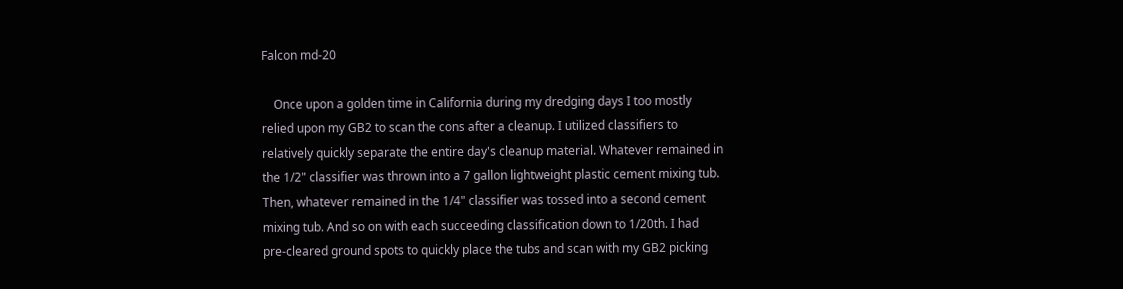Falcon md-20

    Once upon a golden time in California during my dredging days I too mostly relied upon my GB2 to scan the cons after a cleanup. I utilized classifiers to relatively quickly separate the entire day's cleanup material. Whatever remained in the 1/2" classifier was thrown into a 7 gallon lightweight plastic cement mixing tub. Then, whatever remained in the 1/4" classifier was tossed into a second cement mixing tub. And so on with each succeeding classification down to 1/20th. I had pre-cleared ground spots to quickly place the tubs and scan with my GB2 picking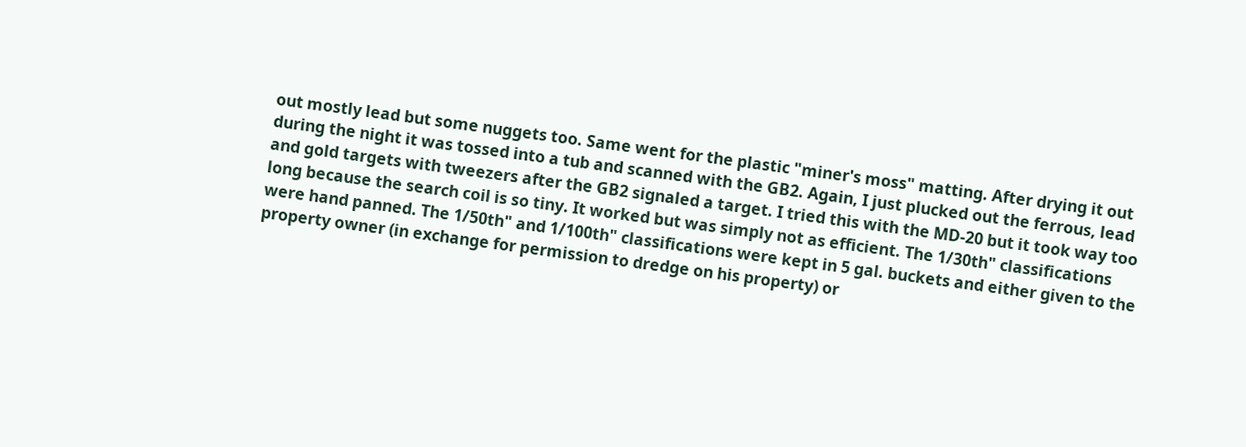out mostly lead but some nuggets too. Same went for the plastic "miner's moss" matting. After drying it out during the night it was tossed into a tub and scanned with the GB2. Again, I just plucked out the ferrous, lead and gold targets with tweezers after the GB2 signaled a target. I tried this with the MD-20 but it took way too long because the search coil is so tiny. It worked but was simply not as efficient. The 1/30th" classifications were hand panned. The 1/50th" and 1/100th" classifications were kept in 5 gal. buckets and either given to the property owner (in exchange for permission to dredge on his property) or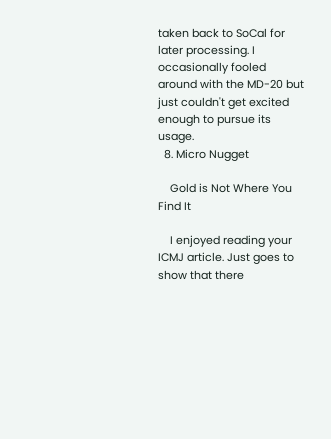taken back to SoCal for later processing. I occasionally fooled around with the MD-20 but just couldn't get excited enough to pursue its usage.
  8. Micro Nugget

    Gold is Not Where You Find It

    I enjoyed reading your ICMJ article. Just goes to show that there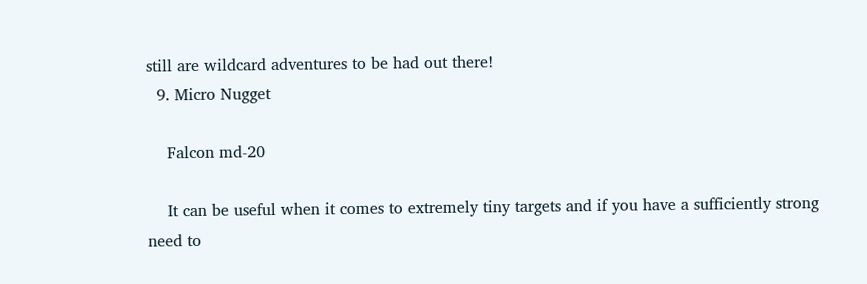still are wildcard adventures to be had out there!
  9. Micro Nugget

    Falcon md-20

    It can be useful when it comes to extremely tiny targets and if you have a sufficiently strong need to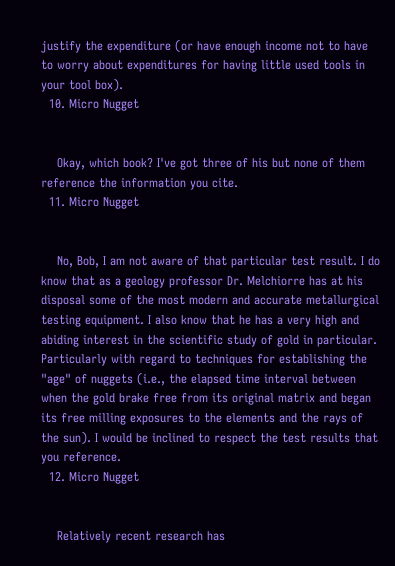justify the expenditure (or have enough income not to have to worry about expenditures for having little used tools in your tool box).
  10. Micro Nugget


    Okay, which book? I've got three of his but none of them reference the information you cite.
  11. Micro Nugget


    No, Bob, I am not aware of that particular test result. I do know that as a geology professor Dr. Melchiorre has at his disposal some of the most modern and accurate metallurgical testing equipment. I also know that he has a very high and abiding interest in the scientific study of gold in particular. Particularly with regard to techniques for establishing the "age" of nuggets (i.e., the elapsed time interval between when the gold brake free from its original matrix and began its free milling exposures to the elements and the rays of the sun). I would be inclined to respect the test results that you reference.
  12. Micro Nugget


    Relatively recent research has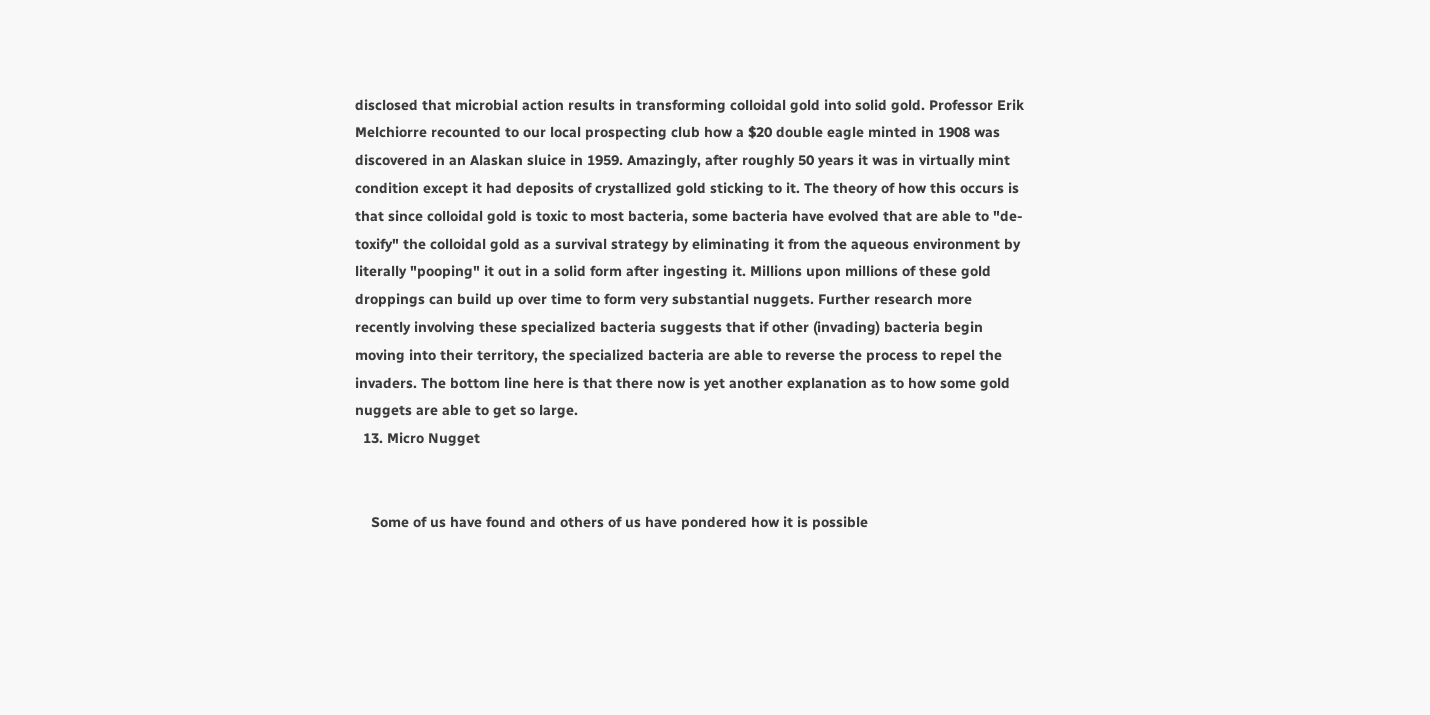disclosed that microbial action results in transforming colloidal gold into solid gold. Professor Erik Melchiorre recounted to our local prospecting club how a $20 double eagle minted in 1908 was discovered in an Alaskan sluice in 1959. Amazingly, after roughly 50 years it was in virtually mint condition except it had deposits of crystallized gold sticking to it. The theory of how this occurs is that since colloidal gold is toxic to most bacteria, some bacteria have evolved that are able to "de-toxify" the colloidal gold as a survival strategy by eliminating it from the aqueous environment by literally "pooping" it out in a solid form after ingesting it. Millions upon millions of these gold droppings can build up over time to form very substantial nuggets. Further research more recently involving these specialized bacteria suggests that if other (invading) bacteria begin moving into their territory, the specialized bacteria are able to reverse the process to repel the invaders. The bottom line here is that there now is yet another explanation as to how some gold nuggets are able to get so large.
  13. Micro Nugget


    Some of us have found and others of us have pondered how it is possible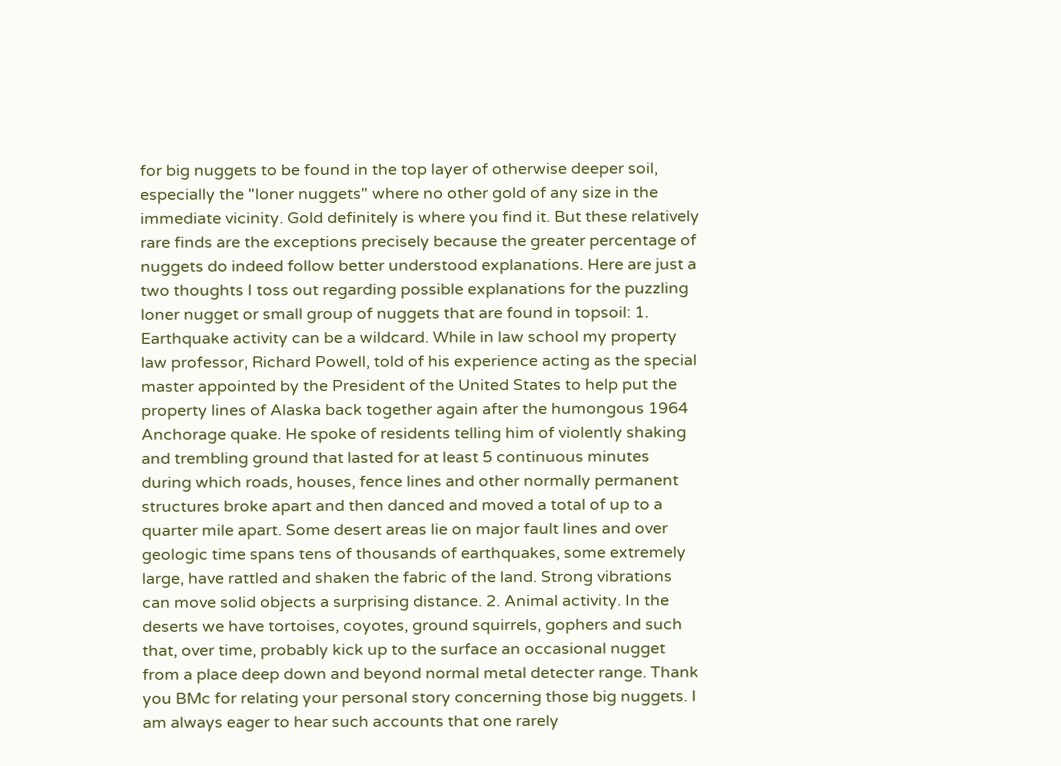for big nuggets to be found in the top layer of otherwise deeper soil, especially the "loner nuggets" where no other gold of any size in the immediate vicinity. Gold definitely is where you find it. But these relatively rare finds are the exceptions precisely because the greater percentage of nuggets do indeed follow better understood explanations. Here are just a two thoughts I toss out regarding possible explanations for the puzzling loner nugget or small group of nuggets that are found in topsoil: 1. Earthquake activity can be a wildcard. While in law school my property law professor, Richard Powell, told of his experience acting as the special master appointed by the President of the United States to help put the property lines of Alaska back together again after the humongous 1964 Anchorage quake. He spoke of residents telling him of violently shaking and trembling ground that lasted for at least 5 continuous minutes during which roads, houses, fence lines and other normally permanent structures broke apart and then danced and moved a total of up to a quarter mile apart. Some desert areas lie on major fault lines and over geologic time spans tens of thousands of earthquakes, some extremely large, have rattled and shaken the fabric of the land. Strong vibrations can move solid objects a surprising distance. 2. Animal activity. In the deserts we have tortoises, coyotes, ground squirrels, gophers and such that, over time, probably kick up to the surface an occasional nugget from a place deep down and beyond normal metal detecter range. Thank you BMc for relating your personal story concerning those big nuggets. I am always eager to hear such accounts that one rarely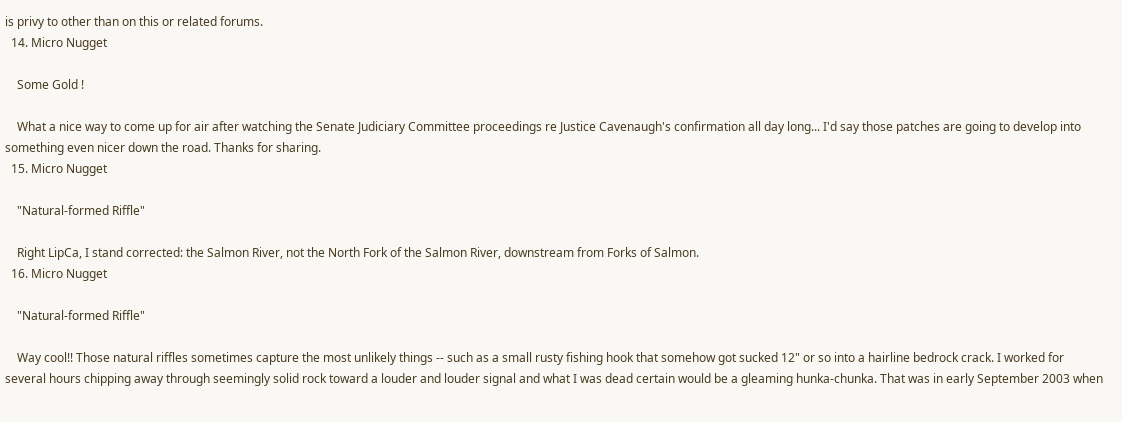is privy to other than on this or related forums.
  14. Micro Nugget

    Some Gold !

    What a nice way to come up for air after watching the Senate Judiciary Committee proceedings re Justice Cavenaugh's confirmation all day long... I'd say those patches are going to develop into something even nicer down the road. Thanks for sharing.
  15. Micro Nugget

    "Natural-formed Riffle"

    Right LipCa, I stand corrected: the Salmon River, not the North Fork of the Salmon River, downstream from Forks of Salmon.
  16. Micro Nugget

    "Natural-formed Riffle"

    Way cool!! Those natural riffles sometimes capture the most unlikely things -- such as a small rusty fishing hook that somehow got sucked 12" or so into a hairline bedrock crack. I worked for several hours chipping away through seemingly solid rock toward a louder and louder signal and what I was dead certain would be a gleaming hunka-chunka. That was in early September 2003 when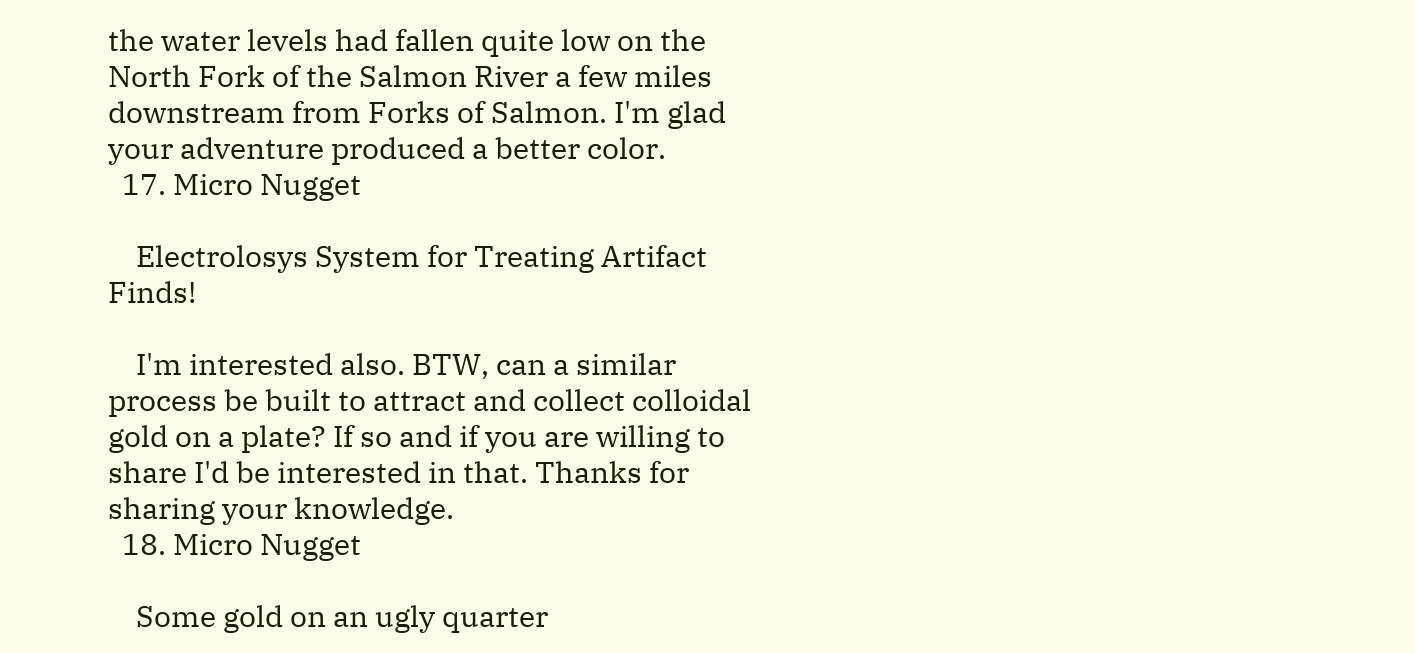the water levels had fallen quite low on the North Fork of the Salmon River a few miles downstream from Forks of Salmon. I'm glad your adventure produced a better color.
  17. Micro Nugget

    Electrolosys System for Treating Artifact Finds!

    I'm interested also. BTW, can a similar process be built to attract and collect colloidal gold on a plate? If so and if you are willing to share I'd be interested in that. Thanks for sharing your knowledge.
  18. Micro Nugget

    Some gold on an ugly quarter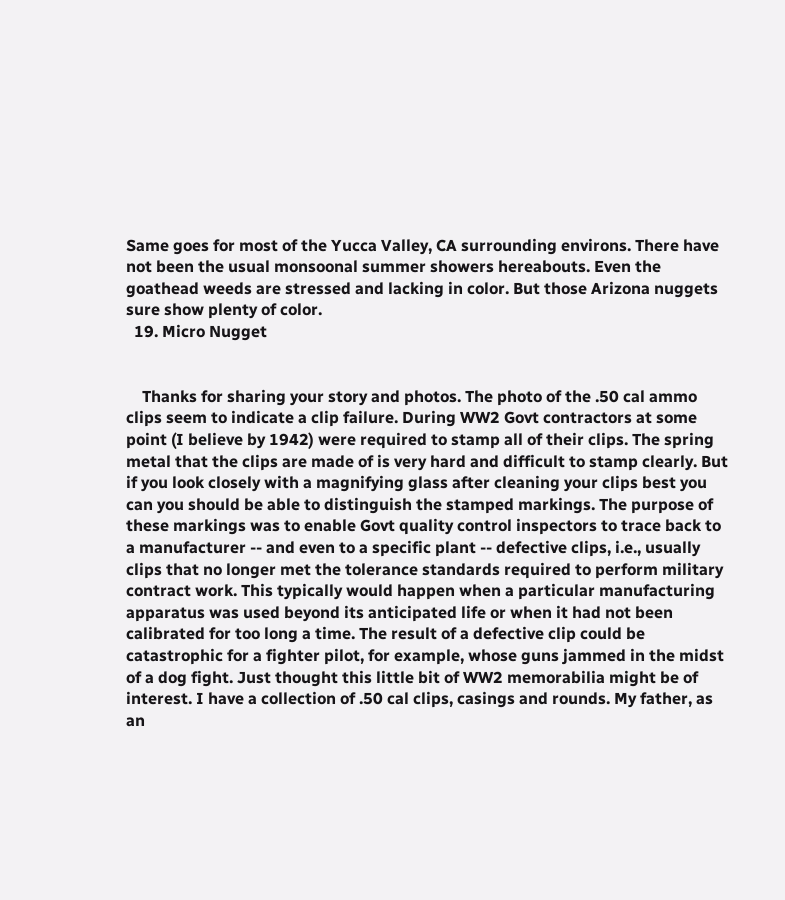Same goes for most of the Yucca Valley, CA surrounding environs. There have not been the usual monsoonal summer showers hereabouts. Even the goathead weeds are stressed and lacking in color. But those Arizona nuggets sure show plenty of color.
  19. Micro Nugget


    Thanks for sharing your story and photos. The photo of the .50 cal ammo clips seem to indicate a clip failure. During WW2 Govt contractors at some point (I believe by 1942) were required to stamp all of their clips. The spring metal that the clips are made of is very hard and difficult to stamp clearly. But if you look closely with a magnifying glass after cleaning your clips best you can you should be able to distinguish the stamped markings. The purpose of these markings was to enable Govt quality control inspectors to trace back to a manufacturer -- and even to a specific plant -- defective clips, i.e., usually clips that no longer met the tolerance standards required to perform military contract work. This typically would happen when a particular manufacturing apparatus was used beyond its anticipated life or when it had not been calibrated for too long a time. The result of a defective clip could be catastrophic for a fighter pilot, for example, whose guns jammed in the midst of a dog fight. Just thought this little bit of WW2 memorabilia might be of interest. I have a collection of .50 cal clips, casings and rounds. My father, as an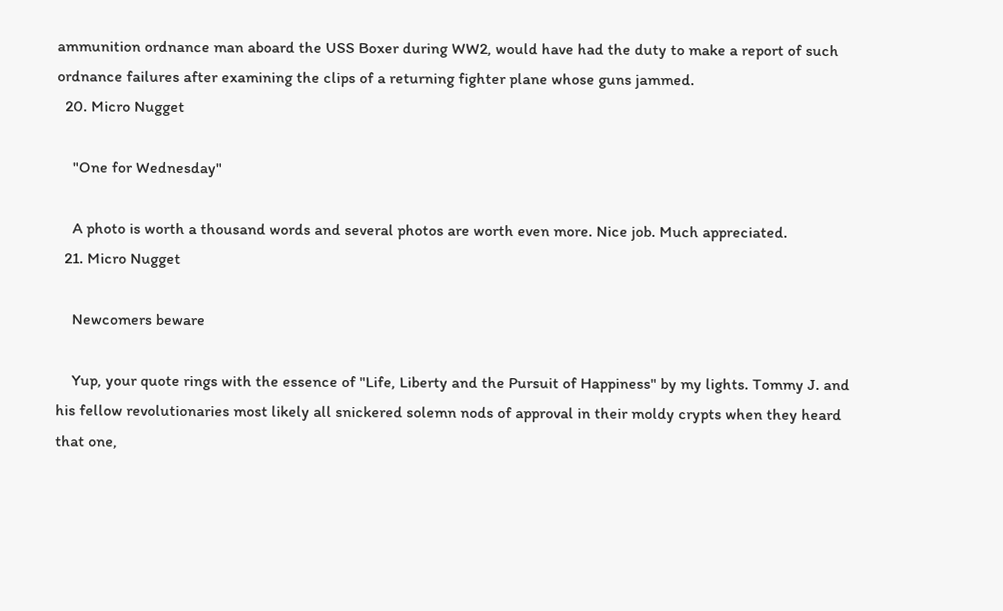ammunition ordnance man aboard the USS Boxer during WW2, would have had the duty to make a report of such ordnance failures after examining the clips of a returning fighter plane whose guns jammed.
  20. Micro Nugget

    "One for Wednesday"

    A photo is worth a thousand words and several photos are worth even more. Nice job. Much appreciated.
  21. Micro Nugget

    Newcomers beware

    Yup, your quote rings with the essence of "Life, Liberty and the Pursuit of Happiness" by my lights. Tommy J. and his fellow revolutionaries most likely all snickered solemn nods of approval in their moldy crypts when they heard that one,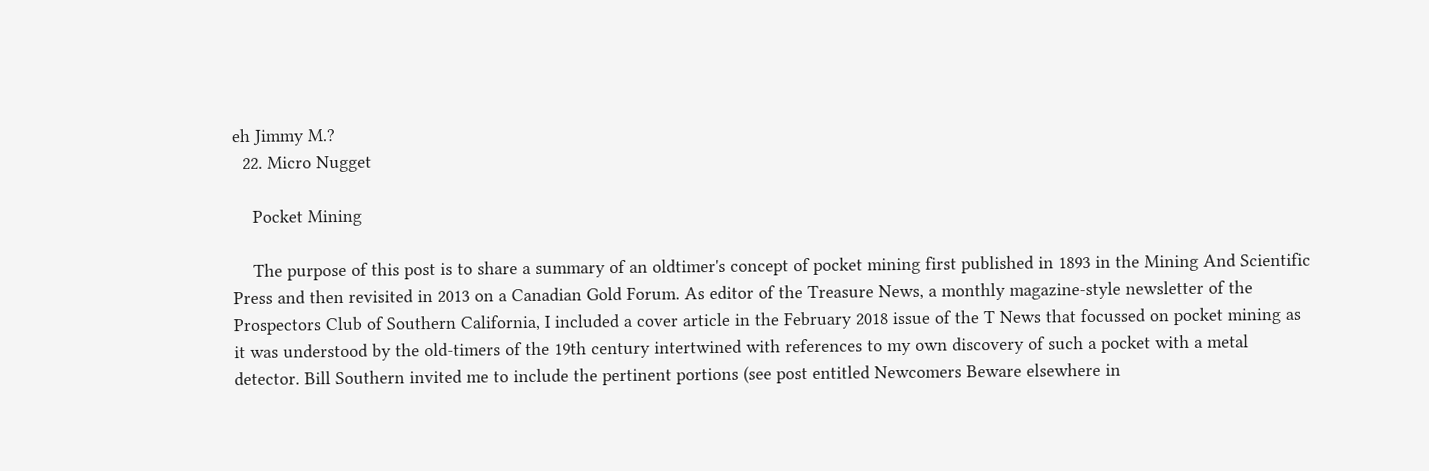eh Jimmy M.?
  22. Micro Nugget

    Pocket Mining

    The purpose of this post is to share a summary of an oldtimer's concept of pocket mining first published in 1893 in the Mining And Scientific Press and then revisited in 2013 on a Canadian Gold Forum. As editor of the Treasure News, a monthly magazine-style newsletter of the Prospectors Club of Southern California, I included a cover article in the February 2018 issue of the T News that focussed on pocket mining as it was understood by the old-timers of the 19th century intertwined with references to my own discovery of such a pocket with a metal detector. Bill Southern invited me to include the pertinent portions (see post entitled Newcomers Beware elsewhere in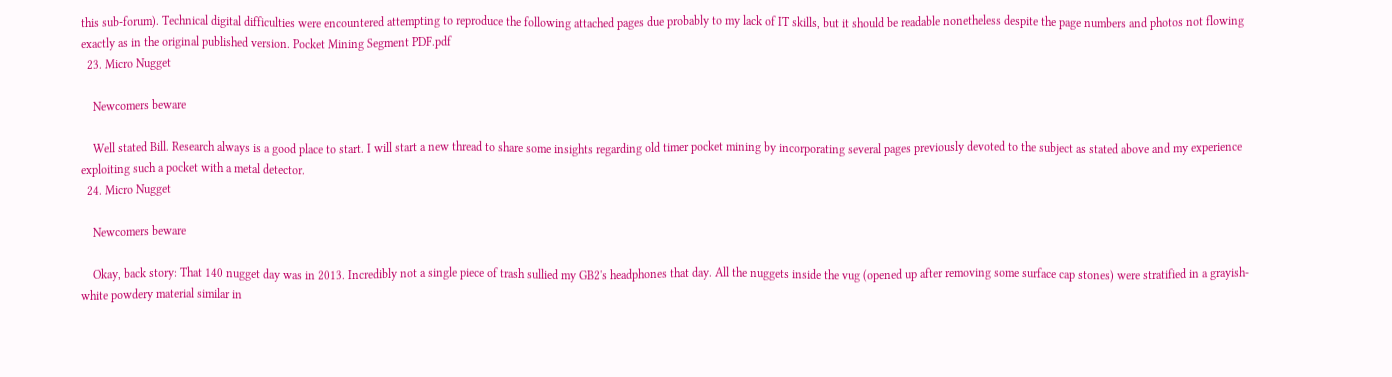this sub-forum). Technical digital difficulties were encountered attempting to reproduce the following attached pages due probably to my lack of IT skills, but it should be readable nonetheless despite the page numbers and photos not flowing exactly as in the original published version. Pocket Mining Segment PDF.pdf
  23. Micro Nugget

    Newcomers beware

    Well stated Bill. Research always is a good place to start. I will start a new thread to share some insights regarding old timer pocket mining by incorporating several pages previously devoted to the subject as stated above and my experience exploiting such a pocket with a metal detector.
  24. Micro Nugget

    Newcomers beware

    Okay, back story: That 140 nugget day was in 2013. Incredibly not a single piece of trash sullied my GB2's headphones that day. All the nuggets inside the vug (opened up after removing some surface cap stones) were stratified in a grayish-white powdery material similar in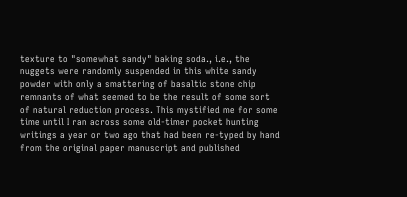texture to "somewhat sandy" baking soda., i.e., the nuggets were randomly suspended in this white sandy powder with only a smattering of basaltic stone chip remnants of what seemed to be the result of some sort of natural reduction process. This mystified me for some time until I ran across some old-timer pocket hunting writings a year or two ago that had been re-typed by hand from the original paper manuscript and published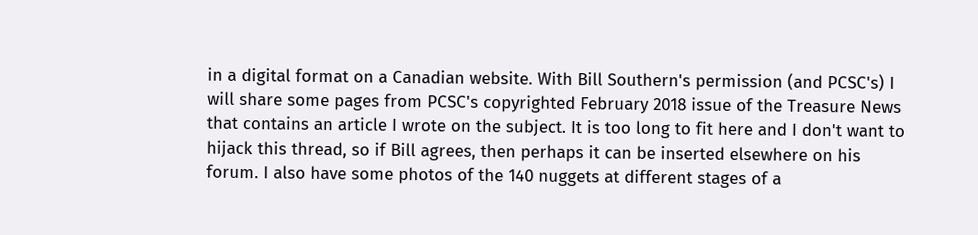in a digital format on a Canadian website. With Bill Southern's permission (and PCSC's) I will share some pages from PCSC's copyrighted February 2018 issue of the Treasure News that contains an article I wrote on the subject. It is too long to fit here and I don't want to hijack this thread, so if Bill agrees, then perhaps it can be inserted elsewhere on his forum. I also have some photos of the 140 nuggets at different stages of a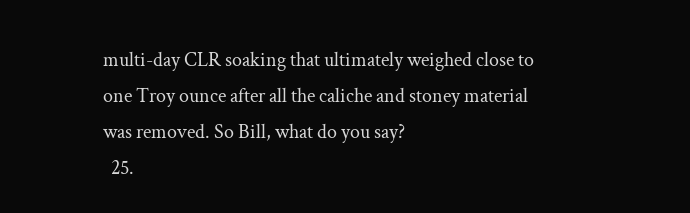multi-day CLR soaking that ultimately weighed close to one Troy ounce after all the caliche and stoney material was removed. So Bill, what do you say?
  25.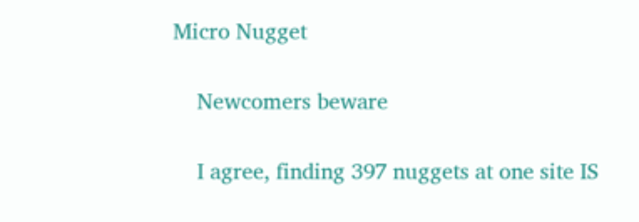Micro Nugget

    Newcomers beware

    I agree, finding 397 nuggets at one site IS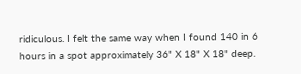ridiculous. I felt the same way when I found 140 in 6 hours in a spot approximately 36" X 18" X 18" deep.